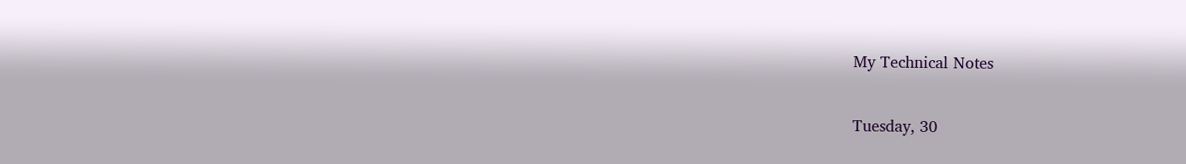My Technical Notes

Tuesday, 30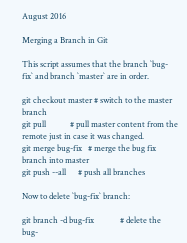August 2016

Merging a Branch in Git

This script assumes that the branch `bug-fix` and branch `master` are in order.

git checkout master # switch to the master branch
git pull            # pull master content from the remote just in case it was changed.
git merge bug-fix   # merge the bug fix branch into master
git push --all      # push all branches

Now to delete `bug-fix` branch:

git branch -d bug-fix             # delete the bug-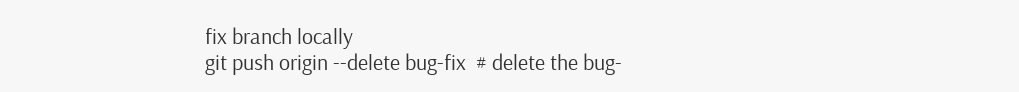fix branch locally
git push origin --delete bug-fix  # delete the bug-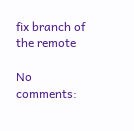fix branch of the remote

No comments: